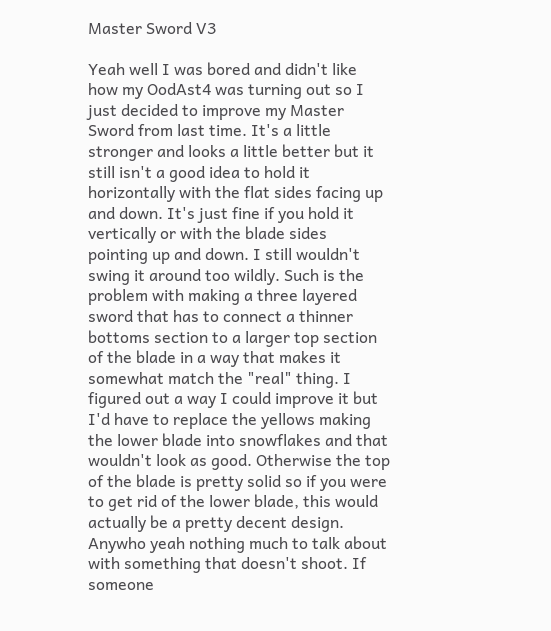Master Sword V3

Yeah well I was bored and didn't like how my OodAst4 was turning out so I just decided to improve my Master Sword from last time. It's a little stronger and looks a little better but it still isn't a good idea to hold it horizontally with the flat sides facing up and down. It's just fine if you hold it vertically or with the blade sides pointing up and down. I still wouldn't swing it around too wildly. Such is the problem with making a three layered sword that has to connect a thinner bottoms section to a larger top section of the blade in a way that makes it somewhat match the "real" thing. I figured out a way I could improve it but I'd have to replace the yellows making the lower blade into snowflakes and that wouldn't look as good. Otherwise the top of the blade is pretty solid so if you were to get rid of the lower blade, this would actually be a pretty decent design. Anywho yeah nothing much to talk about with something that doesn't shoot. If someone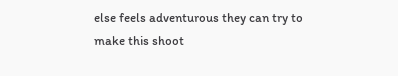else feels adventurous they can try to make this shoot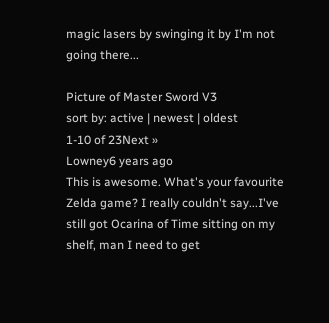magic lasers by swinging it by I'm not going there...

Picture of Master Sword V3
sort by: active | newest | oldest
1-10 of 23Next »
Lowney6 years ago
This is awesome. What's your favourite Zelda game? I really couldn't say...I've still got Ocarina of Time sitting on my shelf, man I need to get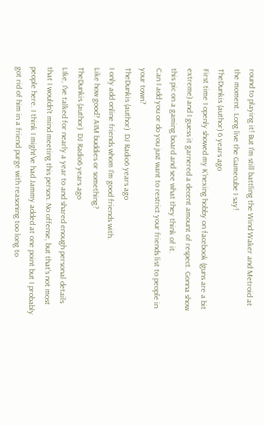round to playing it! But I'm still battling the Wind Waker and Metroid at the moment. Long live the Gamecube I say!
TheDunkis (author) 6 years ago
First time I openly showed my K'nexing hobby on facebook (guns are a bit extreme) and I guess it garnered a decent amount of respect. Gonna show this pic on a gaming board and see what they think of it.
Can I add you or do you just want to restrict your friends list to people in your town?
TheDunkis (author)  DJ Radio6 years ago
I only add online friends whom I'm good friends with.
Like how good? AIM buddies or something?
TheDunkis (author)  DJ Radio6 years ago
LIke, I've talked for nearly a year to and shared enough personal details that I wouldn't mind meeting this person. No offense, but that's not most people here. I think I might've had Jammy added at one point but I probably got rid of him in a friend purge with reasoning too long to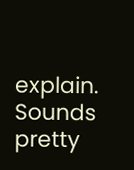explain.
Sounds pretty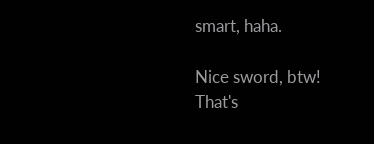smart, haha.

Nice sword, btw!
That's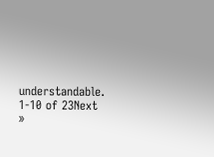understandable.
1-10 of 23Next »